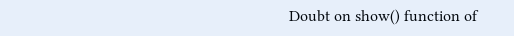Doubt on show() function of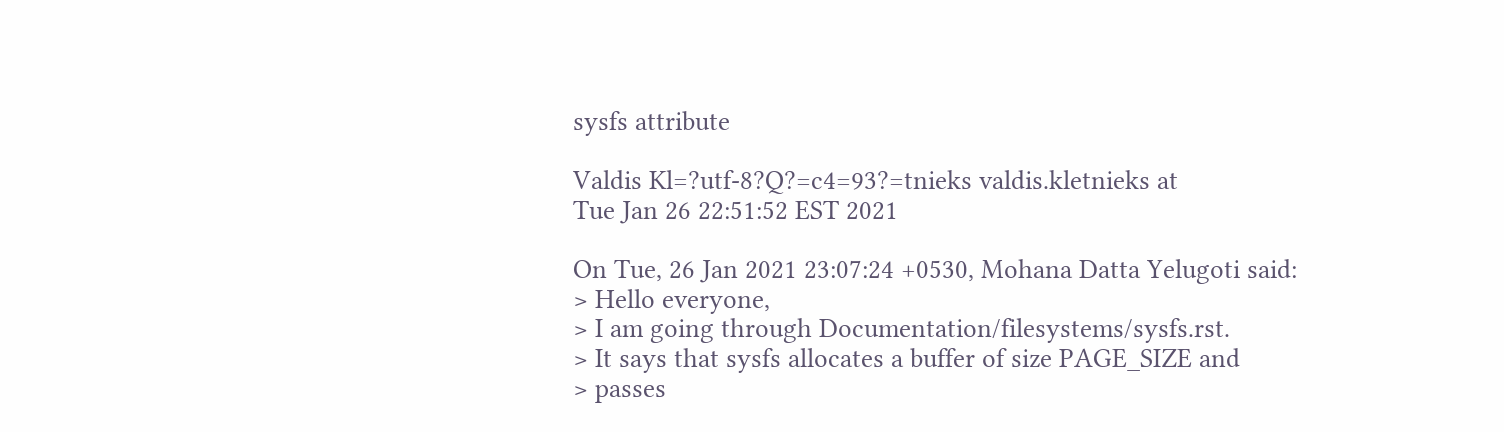sysfs attribute

Valdis Kl=?utf-8?Q?=c4=93?=tnieks valdis.kletnieks at
Tue Jan 26 22:51:52 EST 2021

On Tue, 26 Jan 2021 23:07:24 +0530, Mohana Datta Yelugoti said:
> Hello everyone,
> I am going through Documentation/filesystems/sysfs.rst.
> It says that sysfs allocates a buffer of size PAGE_SIZE and
> passes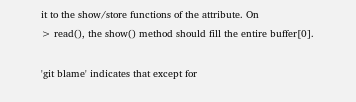it to the show/store functions of the attribute. On
> read(), the show() method should fill the entire buffer[0].

'git blame' indicates that except for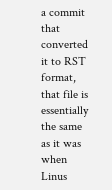a commit that converted
it to RST format, that file is essentially the same as it was when
Linus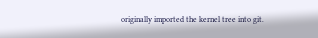originally imported the kernel tree into git.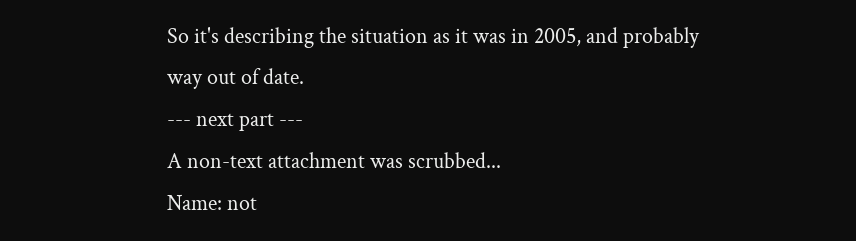So it's describing the situation as it was in 2005, and probably
way out of date.
--- next part ---
A non-text attachment was scrubbed...
Name: not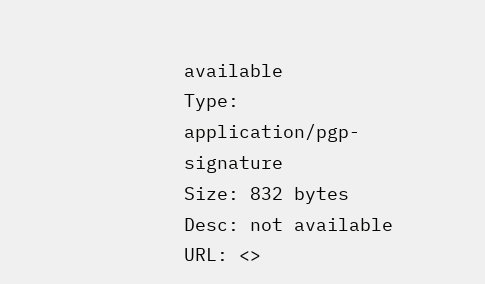available
Type: application/pgp-signature
Size: 832 bytes
Desc: not available
URL: <>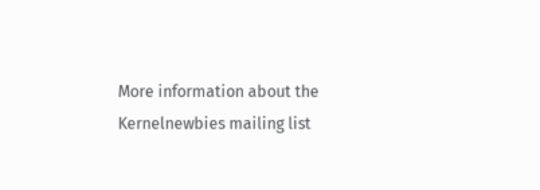More information about the Kernelnewbies mailing list